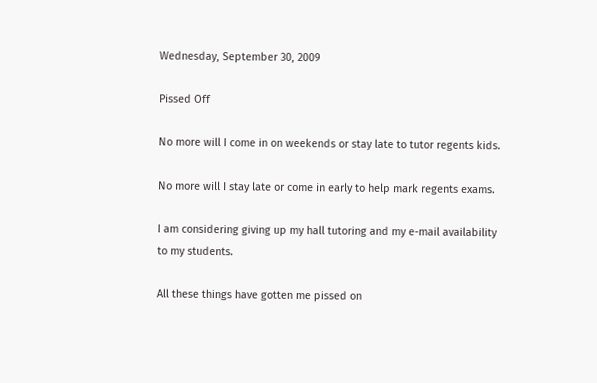Wednesday, September 30, 2009

Pissed Off

No more will I come in on weekends or stay late to tutor regents kids.

No more will I stay late or come in early to help mark regents exams.

I am considering giving up my hall tutoring and my e-mail availability to my students.

All these things have gotten me pissed on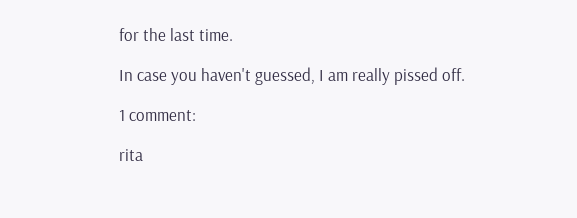for the last time.

In case you haven't guessed, I am really pissed off.

1 comment:

rita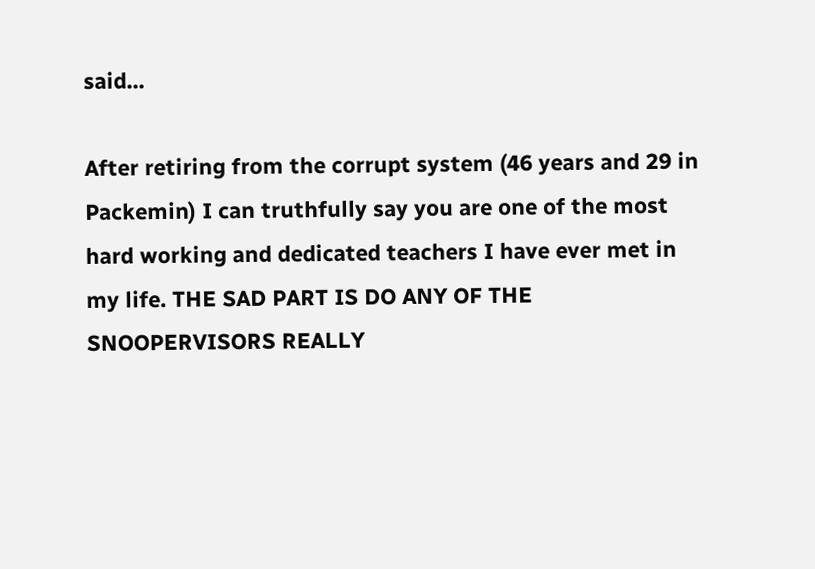said...

After retiring from the corrupt system (46 years and 29 in Packemin) I can truthfully say you are one of the most hard working and dedicated teachers I have ever met in my life. THE SAD PART IS DO ANY OF THE SNOOPERVISORS REALLY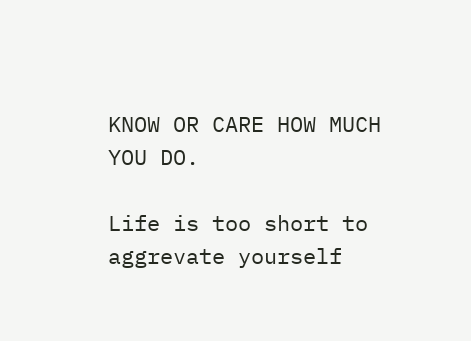KNOW OR CARE HOW MUCH YOU DO.

Life is too short to aggrevate yourself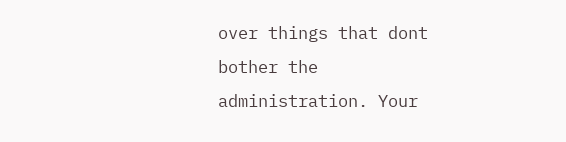over things that dont bother the administration. Your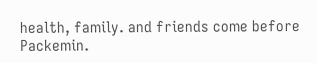health, family. and friends come before Packemin.